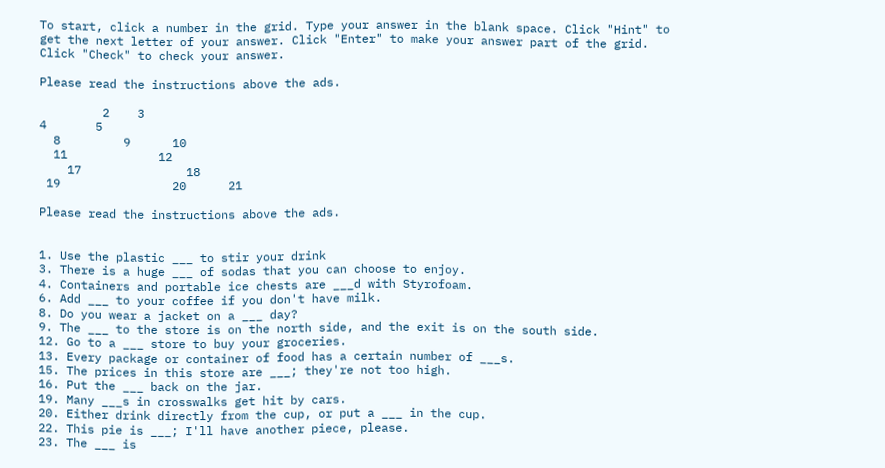To start, click a number in the grid. Type your answer in the blank space. Click "Hint" to get the next letter of your answer. Click "Enter" to make your answer part of the grid. Click "Check" to check your answer.

Please read the instructions above the ads.

         2    3
4       5
  8         9      10
  11             12
    17               18
 19                20      21

Please read the instructions above the ads.


1. Use the plastic ___ to stir your drink
3. There is a huge ___ of sodas that you can choose to enjoy.
4. Containers and portable ice chests are ___d with Styrofoam.
6. Add ___ to your coffee if you don't have milk.
8. Do you wear a jacket on a ___ day?
9. The ___ to the store is on the north side, and the exit is on the south side.
12. Go to a ___ store to buy your groceries.
13. Every package or container of food has a certain number of ___s.
15. The prices in this store are ___; they're not too high.
16. Put the ___ back on the jar.
19. Many ___s in crosswalks get hit by cars.
20. Either drink directly from the cup, or put a ___ in the cup.
22. This pie is ___; I'll have another piece, please.
23. The ___ is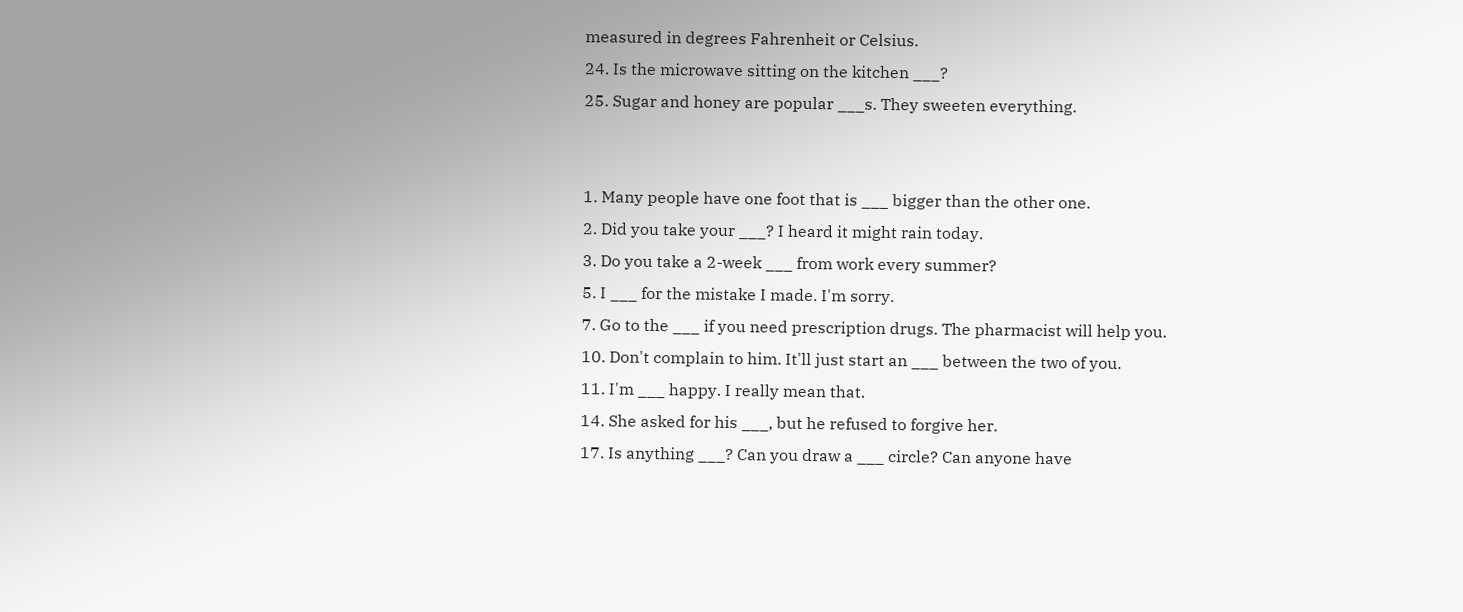measured in degrees Fahrenheit or Celsius.
24. Is the microwave sitting on the kitchen ___?
25. Sugar and honey are popular ___s. They sweeten everything.


1. Many people have one foot that is ___ bigger than the other one.
2. Did you take your ___? I heard it might rain today.
3. Do you take a 2-week ___ from work every summer?
5. I ___ for the mistake I made. I'm sorry.
7. Go to the ___ if you need prescription drugs. The pharmacist will help you.
10. Don't complain to him. It'll just start an ___ between the two of you.
11. I'm ___ happy. I really mean that.
14. She asked for his ___, but he refused to forgive her.
17. Is anything ___? Can you draw a ___ circle? Can anyone have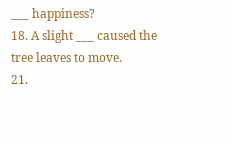___ happiness?
18. A slight ___ caused the tree leaves to move.
21.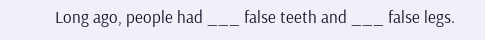Long ago, people had ___ false teeth and ___ false legs.